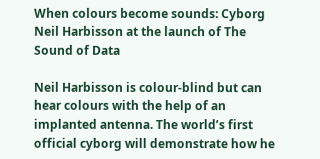When colours become sounds: Cyborg Neil Harbisson at the launch of The Sound of Data

Neil Harbisson is colour-blind but can hear colours with the help of an implanted antenna. The world’s first official cyborg will demonstrate how he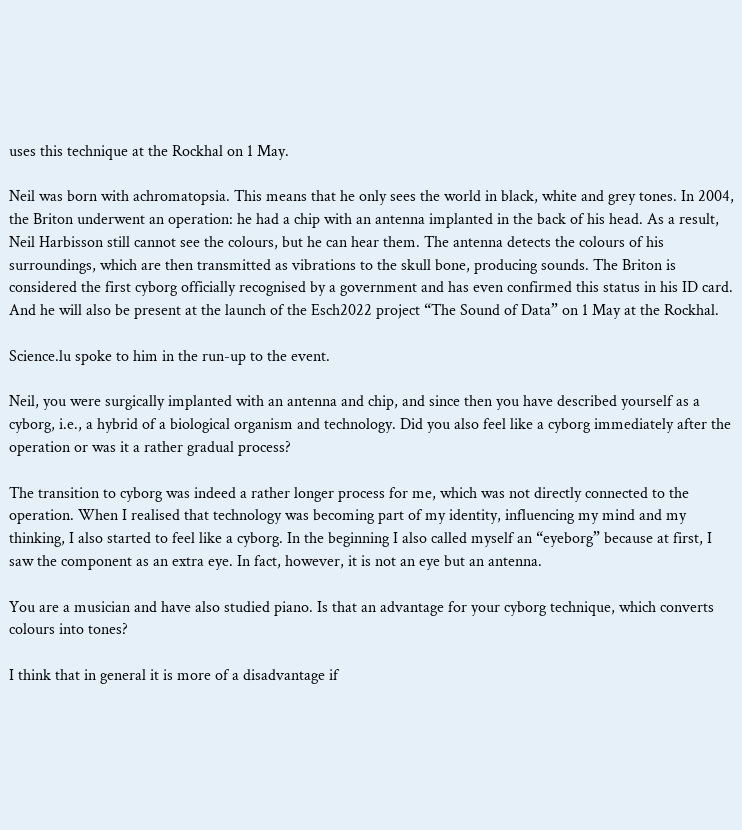uses this technique at the Rockhal on 1 May.

Neil was born with achromatopsia. This means that he only sees the world in black, white and grey tones. In 2004, the Briton underwent an operation: he had a chip with an antenna implanted in the back of his head. As a result, Neil Harbisson still cannot see the colours, but he can hear them. The antenna detects the colours of his surroundings, which are then transmitted as vibrations to the skull bone, producing sounds. The Briton is considered the first cyborg officially recognised by a government and has even confirmed this status in his ID card. And he will also be present at the launch of the Esch2022 project “The Sound of Data” on 1 May at the Rockhal.

Science.lu spoke to him in the run-up to the event.

Neil, you were surgically implanted with an antenna and chip, and since then you have described yourself as a cyborg, i.e., a hybrid of a biological organism and technology. Did you also feel like a cyborg immediately after the operation or was it a rather gradual process?

The transition to cyborg was indeed a rather longer process for me, which was not directly connected to the operation. When I realised that technology was becoming part of my identity, influencing my mind and my thinking, I also started to feel like a cyborg. In the beginning I also called myself an “eyeborg” because at first, I saw the component as an extra eye. In fact, however, it is not an eye but an antenna.

You are a musician and have also studied piano. Is that an advantage for your cyborg technique, which converts colours into tones?

I think that in general it is more of a disadvantage if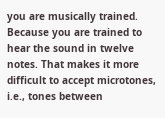you are musically trained. Because you are trained to hear the sound in twelve notes. That makes it more difficult to accept microtones, i.e., tones between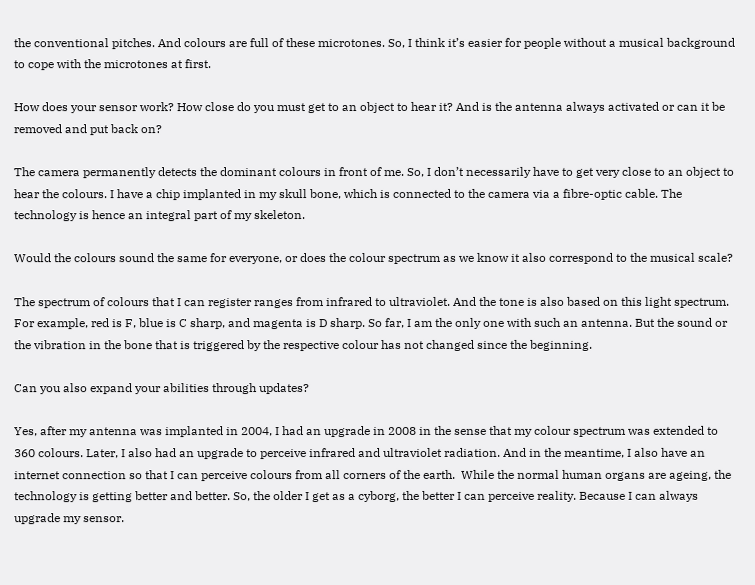the conventional pitches. And colours are full of these microtones. So, I think it’s easier for people without a musical background to cope with the microtones at first.

How does your sensor work? How close do you must get to an object to hear it? And is the antenna always activated or can it be removed and put back on?

The camera permanently detects the dominant colours in front of me. So, I don’t necessarily have to get very close to an object to hear the colours. I have a chip implanted in my skull bone, which is connected to the camera via a fibre-optic cable. The technology is hence an integral part of my skeleton.

Would the colours sound the same for everyone, or does the colour spectrum as we know it also correspond to the musical scale?

The spectrum of colours that I can register ranges from infrared to ultraviolet. And the tone is also based on this light spectrum. For example, red is F, blue is C sharp, and magenta is D sharp. So far, I am the only one with such an antenna. But the sound or the vibration in the bone that is triggered by the respective colour has not changed since the beginning.

Can you also expand your abilities through updates?

Yes, after my antenna was implanted in 2004, I had an upgrade in 2008 in the sense that my colour spectrum was extended to 360 colours. Later, I also had an upgrade to perceive infrared and ultraviolet radiation. And in the meantime, I also have an internet connection so that I can perceive colours from all corners of the earth.  While the normal human organs are ageing, the technology is getting better and better. So, the older I get as a cyborg, the better I can perceive reality. Because I can always upgrade my sensor.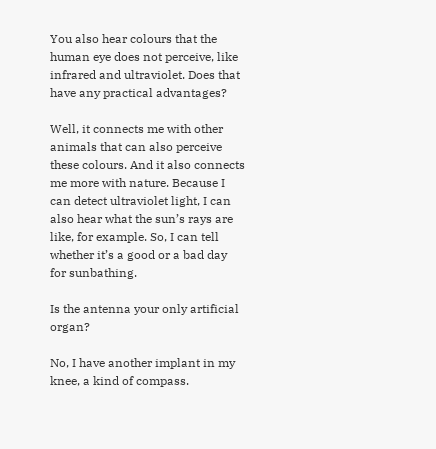You also hear colours that the human eye does not perceive, like infrared and ultraviolet. Does that have any practical advantages?

Well, it connects me with other animals that can also perceive these colours. And it also connects me more with nature. Because I can detect ultraviolet light, I can also hear what the sun’s rays are like, for example. So, I can tell whether it’s a good or a bad day for sunbathing.

Is the antenna your only artificial organ?

No, I have another implant in my knee, a kind of compass.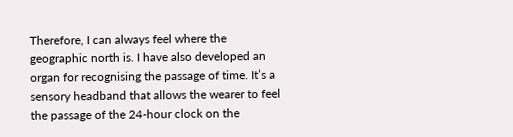Therefore, I can always feel where the geographic north is. I have also developed an organ for recognising the passage of time. It’s a sensory headband that allows the wearer to feel the passage of the 24-hour clock on the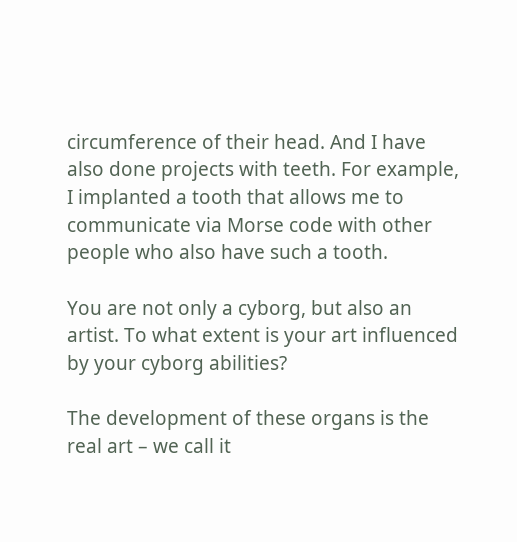circumference of their head. And I have also done projects with teeth. For example, I implanted a tooth that allows me to communicate via Morse code with other people who also have such a tooth.

You are not only a cyborg, but also an artist. To what extent is your art influenced by your cyborg abilities?

The development of these organs is the real art – we call it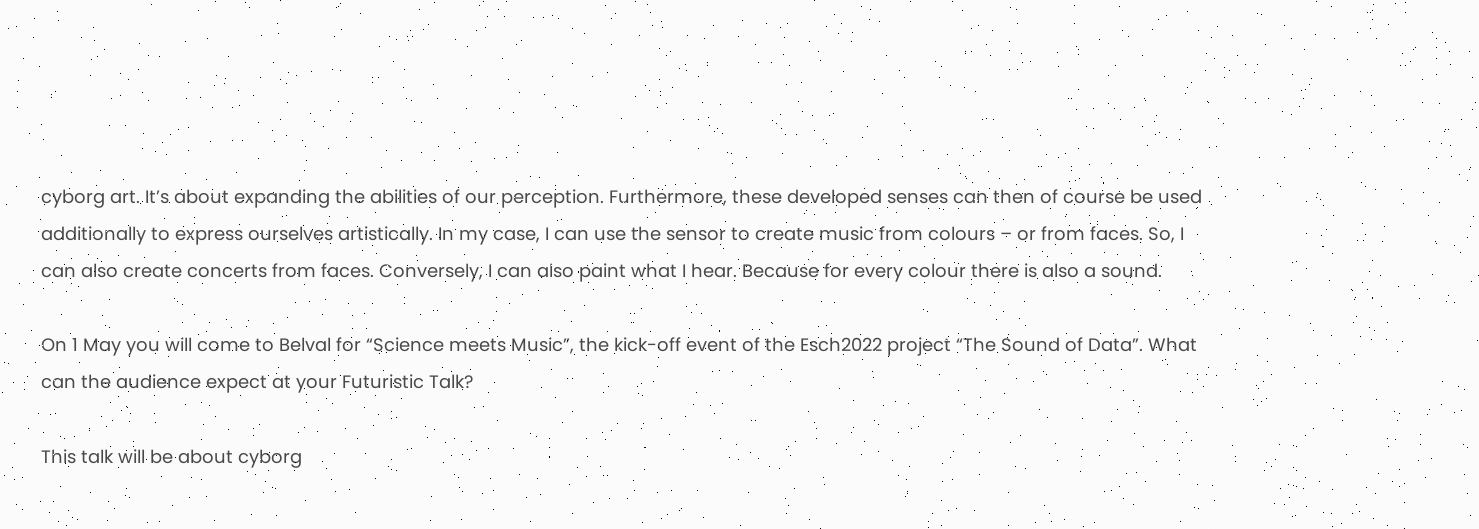cyborg art. It’s about expanding the abilities of our perception. Furthermore, these developed senses can then of course be used additionally to express ourselves artistically. In my case, I can use the sensor to create music from colours – or from faces. So, I can also create concerts from faces. Conversely, I can also paint what I hear. Because for every colour there is also a sound.

On 1 May you will come to Belval for “Science meets Music”, the kick-off event of the Esch2022 project “The Sound of Data”. What can the audience expect at your Futuristic Talk?

This talk will be about cyborg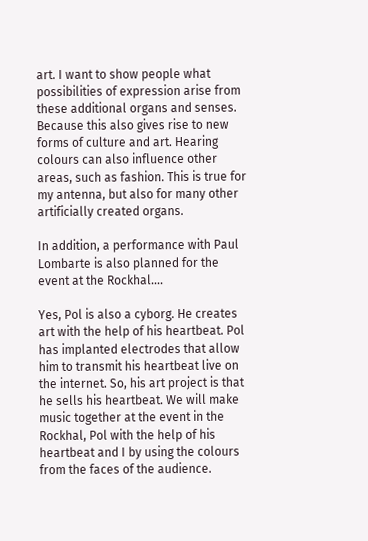art. I want to show people what possibilities of expression arise from these additional organs and senses. Because this also gives rise to new forms of culture and art. Hearing colours can also influence other areas, such as fashion. This is true for my antenna, but also for many other artificially created organs.

In addition, a performance with Paul Lombarte is also planned for the event at the Rockhal….

Yes, Pol is also a cyborg. He creates art with the help of his heartbeat. Pol has implanted electrodes that allow him to transmit his heartbeat live on the internet. So, his art project is that he sells his heartbeat. We will make music together at the event in the Rockhal, Pol with the help of his heartbeat and I by using the colours from the faces of the audience.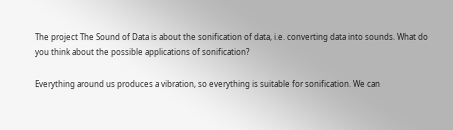The project The Sound of Data is about the sonification of data, i.e. converting data into sounds. What do you think about the possible applications of sonification?

Everything around us produces a vibration, so everything is suitable for sonification. We can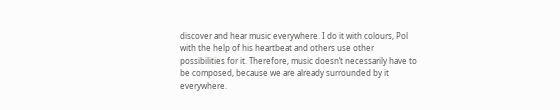discover and hear music everywhere. I do it with colours, Pol with the help of his heartbeat and others use other possibilities for it. Therefore, music doesn’t necessarily have to be composed, because we are already surrounded by it everywhere.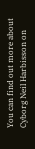You can find out more about Cyborg Neil Harbisson on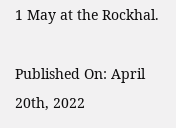1 May at the Rockhal.

Published On: April 20th, 2022